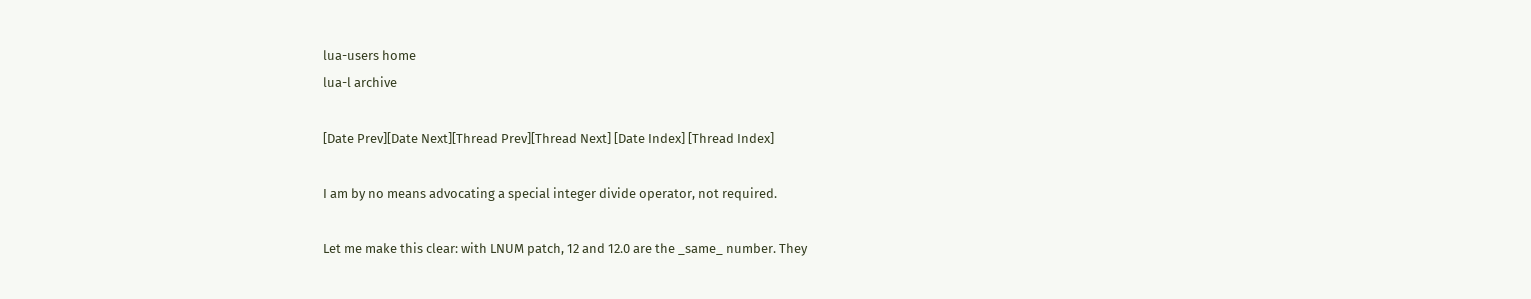lua-users home
lua-l archive

[Date Prev][Date Next][Thread Prev][Thread Next] [Date Index] [Thread Index]

I am by no means advocating a special integer divide operator, not required.

Let me make this clear: with LNUM patch, 12 and 12.0 are the _same_ number. They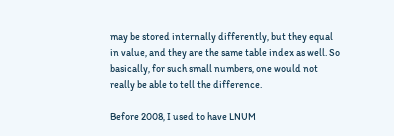may be stored internally differently, but they equal in value, and they are the same table index as well. So basically, for such small numbers, one would not really be able to tell the difference.

Before 2008, I used to have LNUM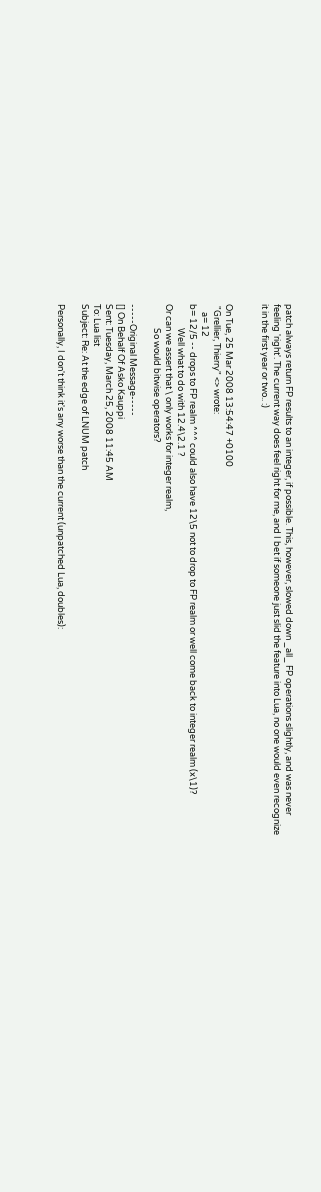patch always return FP results to an integer, if possible. This, however, slowed down _all_ FP operations slightly, and was never feeling 'right'. The current way does feel right for me, and I bet if someone just slid the feature into Lua, no one would even recognize it in the first year or two.. :)


On Tue, 25 Mar 2008 13:54:47 +0100
 "Grellier, Thierry" <> wrote:
    a= 12
b= 12/5 -- drops to FP realm ^^^ could also have 12\5 not to drop to FP realm or well come back to integer realm (x\1)?
            Well what to do with 12.4\2.1 ?
Or can we assert that \ only works for integer realm,
            So would bitwise operators?

-----Original Message-----
[] On Behalf Of Asko Kauppi
Sent: Tuesday, March 25, 2008 11:45 AM
To: Lua list
Subject: Re: At the edge of LNUM patch

Personally, I don't think it's any worse than the current (unpatched Lua, doubles):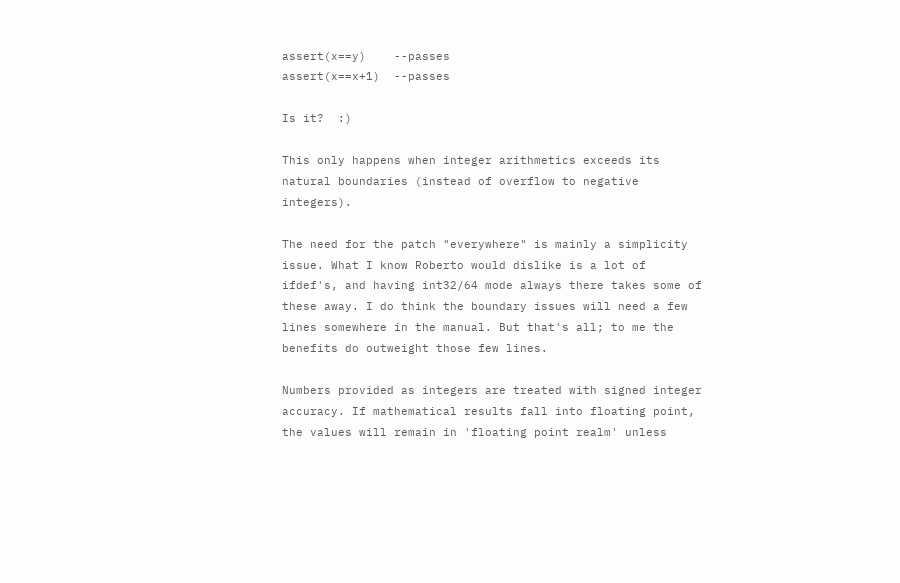assert(x==y)    --passes
assert(x==x+1)  --passes

Is it?  :)

This only happens when integer arithmetics exceeds its natural boundaries (instead of overflow to negative integers).

The need for the patch "everywhere" is mainly a simplicity issue. What I know Roberto would dislike is a lot of ifdef's, and having int32/64 mode always there takes some of these away. I do think the boundary issues will need a few lines somewhere in the manual. But that's all; to me the benefits do outweight those few lines.

Numbers provided as integers are treated with signed integer accuracy. If mathematical results fall into floating point, the values will remain in 'floating point realm' unless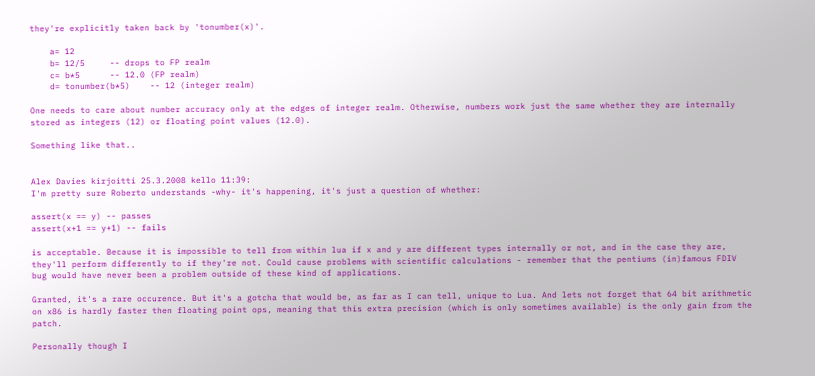they're explicitly taken back by 'tonumber(x)'.

    a= 12
    b= 12/5     -- drops to FP realm
    c= b*5      -- 12.0 (FP realm)
    d= tonumber(b*5)    -- 12 (integer realm)

One needs to care about number accuracy only at the edges of integer realm. Otherwise, numbers work just the same whether they are internally stored as integers (12) or floating point values (12.0).

Something like that..


Alex Davies kirjoitti 25.3.2008 kello 11:39:
I'm pretty sure Roberto understands -why- it's happening, it's just a question of whether:

assert(x == y) -- passes
assert(x+1 == y+1) -- fails

is acceptable. Because it is impossible to tell from within lua if x and y are different types internally or not, and in the case they are, they'll perform differently to if they're not. Could cause problems with scientific calculations - remember that the pentiums (in)famous FDIV bug would have never been a problem outside of these kind of applications.

Granted, it's a rare occurence. But it's a gotcha that would be, as far as I can tell, unique to Lua. And lets not forget that 64 bit arithmetic on x86 is hardly faster then floating point ops, meaning that this extra precision (which is only sometimes available) is the only gain from the patch.

Personally though I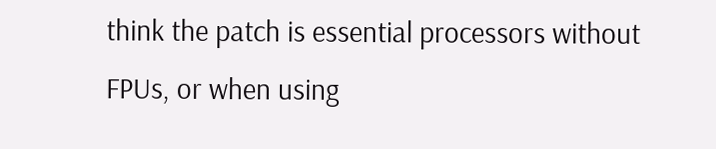think the patch is essential processors without FPUs, or when using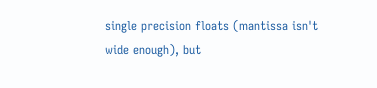single precision floats (mantissa isn't wide enough), but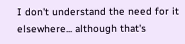I don't understand the need for it elsewhere... although that's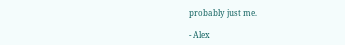probably just me.

- Alex